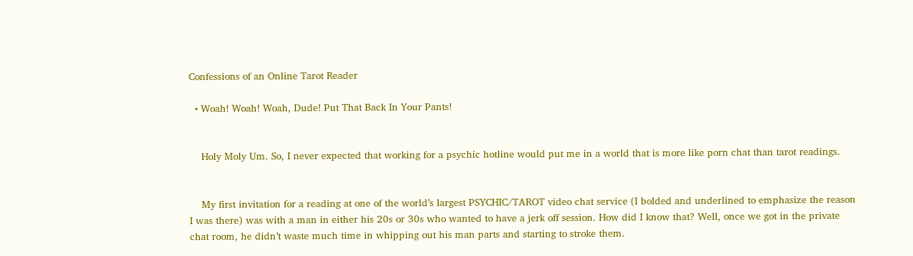Confessions of an Online Tarot Reader

  • Woah! Woah! Woah, Dude! Put That Back In Your Pants!


    Holy Moly Um. So, I never expected that working for a psychic hotline would put me in a world that is more like porn chat than tarot readings.


    My first invitation for a reading at one of the world’s largest PSYCHIC/TAROT video chat service (I bolded and underlined to emphasize the reason I was there) was with a man in either his 20s or 30s who wanted to have a jerk off session. How did I know that? Well, once we got in the private chat room, he didn’t waste much time in whipping out his man parts and starting to stroke them.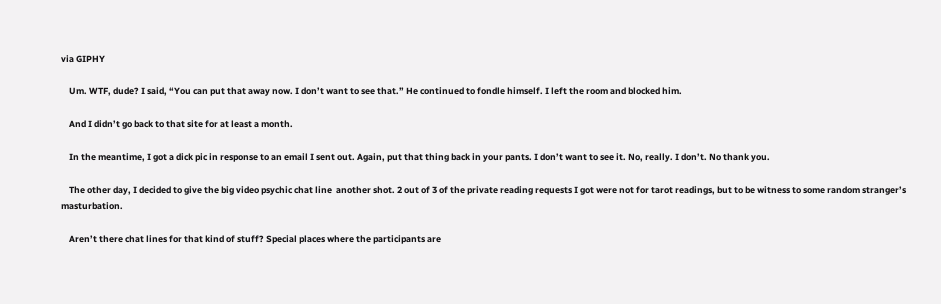via GIPHY

    Um. WTF, dude? I said, “You can put that away now. I don’t want to see that.” He continued to fondle himself. I left the room and blocked him.

    And I didn’t go back to that site for at least a month.

    In the meantime, I got a dick pic in response to an email I sent out. Again, put that thing back in your pants. I don’t want to see it. No, really. I don’t. No thank you.

    The other day, I decided to give the big video psychic chat line  another shot. 2 out of 3 of the private reading requests I got were not for tarot readings, but to be witness to some random stranger’s masturbation.

    Aren’t there chat lines for that kind of stuff? Special places where the participants are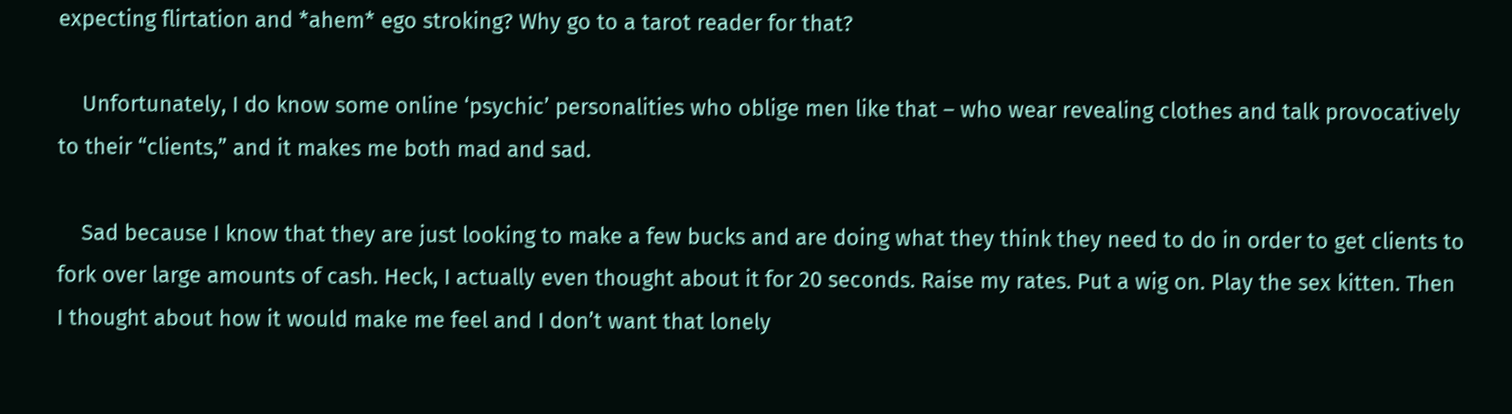expecting flirtation and *ahem* ego stroking? Why go to a tarot reader for that?

    Unfortunately, I do know some online ‘psychic’ personalities who oblige men like that – who wear revealing clothes and talk provocatively to their “clients,” and it makes me both mad and sad.

    Sad because I know that they are just looking to make a few bucks and are doing what they think they need to do in order to get clients to fork over large amounts of cash. Heck, I actually even thought about it for 20 seconds. Raise my rates. Put a wig on. Play the sex kitten. Then I thought about how it would make me feel and I don’t want that lonely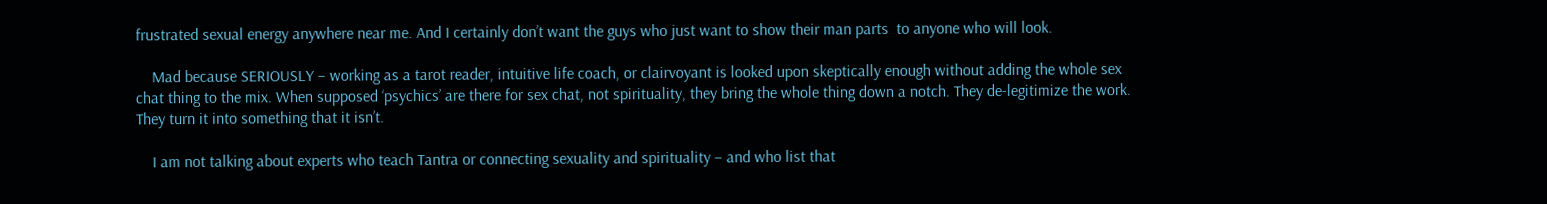frustrated sexual energy anywhere near me. And I certainly don’t want the guys who just want to show their man parts  to anyone who will look.

    Mad because SERIOUSLY – working as a tarot reader, intuitive life coach, or clairvoyant is looked upon skeptically enough without adding the whole sex chat thing to the mix. When supposed ‘psychics’ are there for sex chat, not spirituality, they bring the whole thing down a notch. They de-legitimize the work. They turn it into something that it isn’t.

    I am not talking about experts who teach Tantra or connecting sexuality and spirituality – and who list that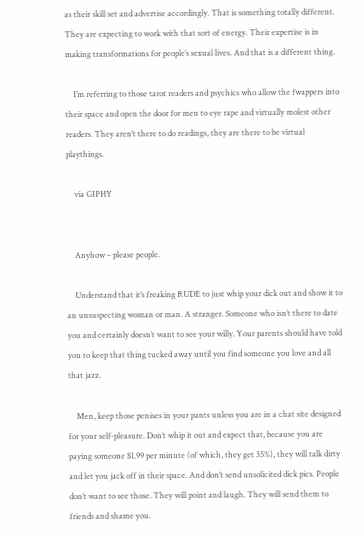as their skill set and advertise accordingly. That is something totally different. They are expecting to work with that sort of energy. Their expertise is in making transformations for people’s sexual lives. And that is a different thing.

    I’m referring to those tarot readers and psychics who allow the fwappers into their space and open the door for men to eye rape and virtually molest other readers. They aren’t there to do readings, they are there to be virtual playthings.

    via GIPHY


    Anyhow – please people.

    Understand that it’s freaking RUDE to just whip your dick out and show it to an unsuspecting woman or man. A stranger. Someone who isn’t there to date you and certainly doesn’t want to see your willy. Your parents should have told you to keep that thing tucked away until you find someone you love and all that jazz.

    Men, keep those penises in your pants unless you are in a chat site designed for your self-pleasure. Don’t whip it out and expect that, because you are paying someone $1.99 per minute (of which, they get 35%), they will talk dirty and let you jack off in their space. And don’t send unsolicited dick pics. People don’t want to see those. They will point and laugh. They will send them to friends and shame you.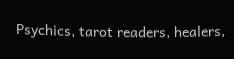Psychics, tarot readers, healers,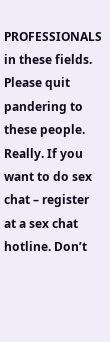PROFESSIONALS in these fields. Please quit pandering to these people. Really. If you want to do sex chat – register at a sex chat hotline. Don’t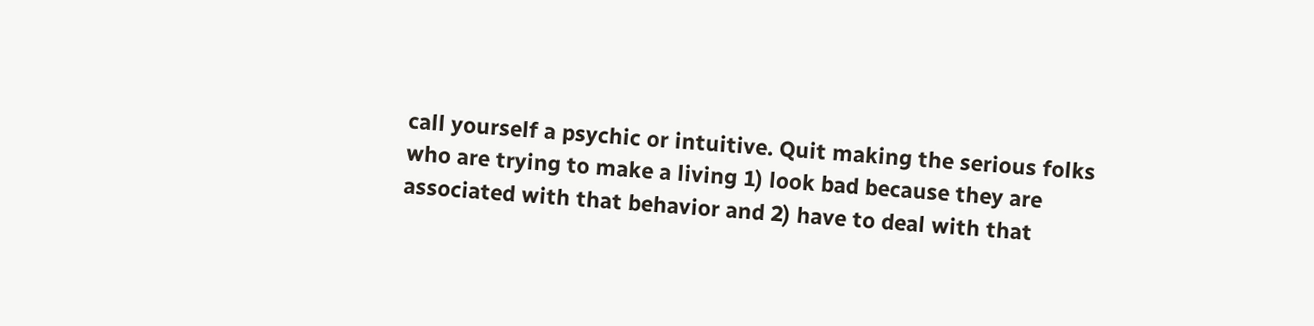call yourself a psychic or intuitive. Quit making the serious folks who are trying to make a living 1) look bad because they are associated with that behavior and 2) have to deal with that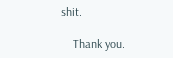shit.

    Thank you.